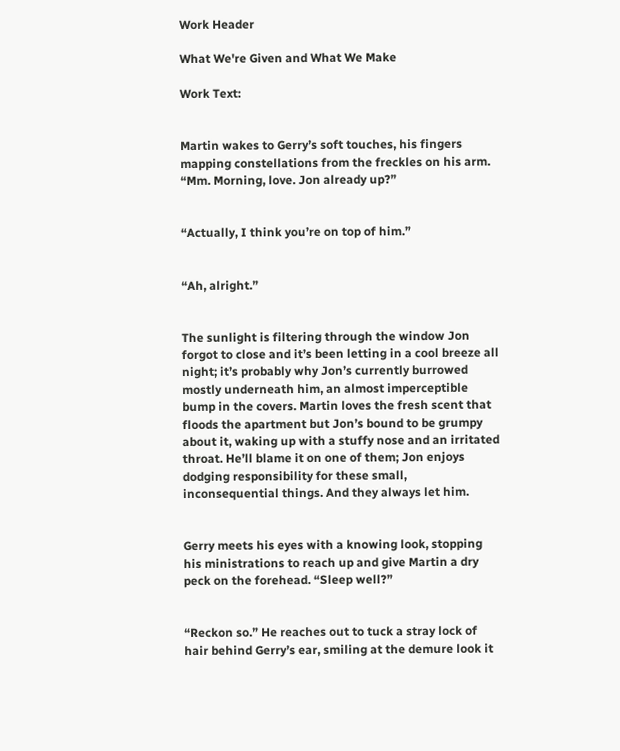Work Header

What We're Given and What We Make

Work Text:


Martin wakes to Gerry’s soft touches, his fingers mapping constellations from the freckles on his arm. “Mm. Morning, love. Jon already up?”


“Actually, I think you’re on top of him.”


“Ah, alright.”


The sunlight is filtering through the window Jon forgot to close and it’s been letting in a cool breeze all night; it’s probably why Jon’s currently burrowed mostly underneath him, an almost imperceptible bump in the covers. Martin loves the fresh scent that floods the apartment but Jon’s bound to be grumpy about it, waking up with a stuffy nose and an irritated throat. He’ll blame it on one of them; Jon enjoys dodging responsibility for these small, inconsequential things. And they always let him.


Gerry meets his eyes with a knowing look, stopping his ministrations to reach up and give Martin a dry peck on the forehead. “Sleep well?”


“Reckon so.” He reaches out to tuck a stray lock of hair behind Gerry’s ear, smiling at the demure look it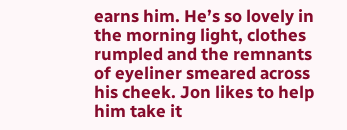earns him. He’s so lovely in the morning light, clothes rumpled and the remnants of eyeliner smeared across his cheek. Jon likes to help him take it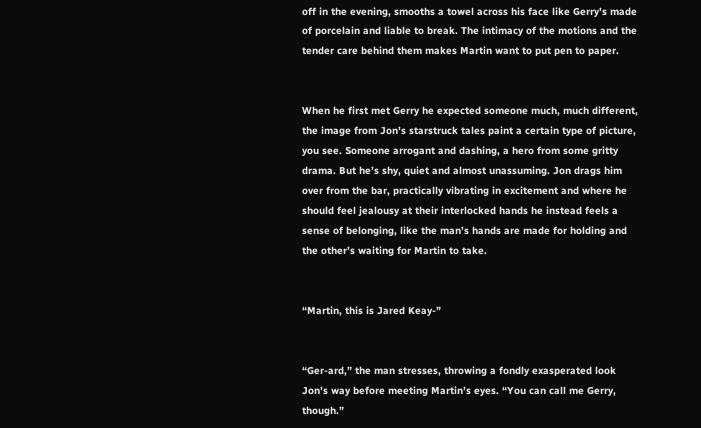off in the evening, smooths a towel across his face like Gerry’s made of porcelain and liable to break. The intimacy of the motions and the tender care behind them makes Martin want to put pen to paper.


When he first met Gerry he expected someone much, much different, the image from Jon’s starstruck tales paint a certain type of picture, you see. Someone arrogant and dashing, a hero from some gritty drama. But he’s shy, quiet and almost unassuming. Jon drags him over from the bar, practically vibrating in excitement and where he should feel jealousy at their interlocked hands he instead feels a sense of belonging, like the man’s hands are made for holding and the other’s waiting for Martin to take.


“Martin, this is Jared Keay-”


“Ger-ard,” the man stresses, throwing a fondly exasperated look Jon’s way before meeting Martin’s eyes. “You can call me Gerry, though.”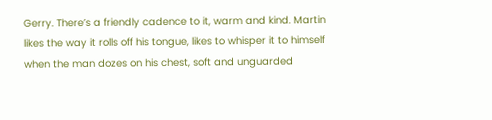Gerry. There’s a friendly cadence to it, warm and kind. Martin likes the way it rolls off his tongue, likes to whisper it to himself when the man dozes on his chest, soft and unguarded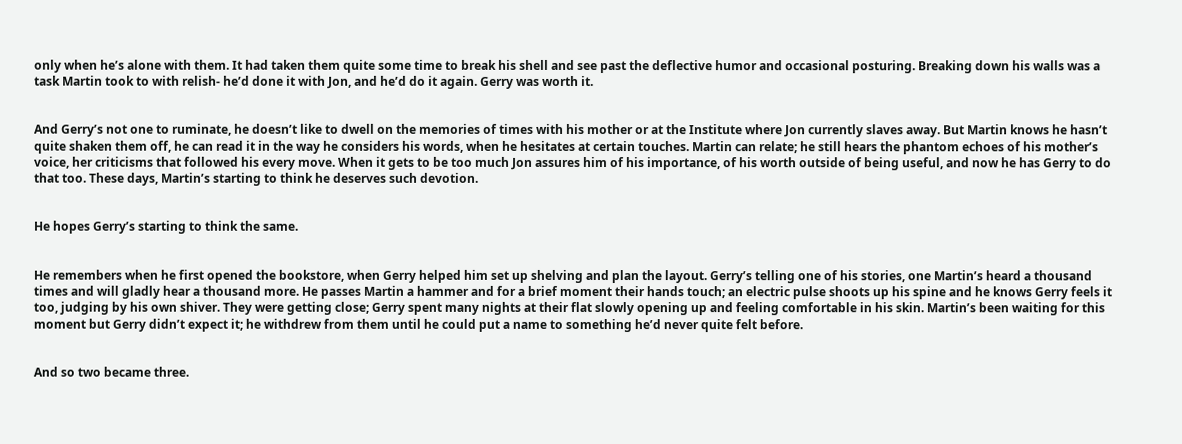only when he’s alone with them. It had taken them quite some time to break his shell and see past the deflective humor and occasional posturing. Breaking down his walls was a task Martin took to with relish- he’d done it with Jon, and he’d do it again. Gerry was worth it.


And Gerry’s not one to ruminate, he doesn’t like to dwell on the memories of times with his mother or at the Institute where Jon currently slaves away. But Martin knows he hasn’t quite shaken them off, he can read it in the way he considers his words, when he hesitates at certain touches. Martin can relate; he still hears the phantom echoes of his mother’s voice, her criticisms that followed his every move. When it gets to be too much Jon assures him of his importance, of his worth outside of being useful, and now he has Gerry to do that too. These days, Martin’s starting to think he deserves such devotion.


He hopes Gerry’s starting to think the same.


He remembers when he first opened the bookstore, when Gerry helped him set up shelving and plan the layout. Gerry’s telling one of his stories, one Martin’s heard a thousand times and will gladly hear a thousand more. He passes Martin a hammer and for a brief moment their hands touch; an electric pulse shoots up his spine and he knows Gerry feels it too, judging by his own shiver. They were getting close; Gerry spent many nights at their flat slowly opening up and feeling comfortable in his skin. Martin’s been waiting for this moment but Gerry didn’t expect it; he withdrew from them until he could put a name to something he’d never quite felt before.


And so two became three.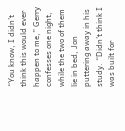“You know, I didn’t think this would ever happen to me,” Gerry confesses one night, while the two of them lie in bed, Jon puttering away in his study. “Didn’t think I was built for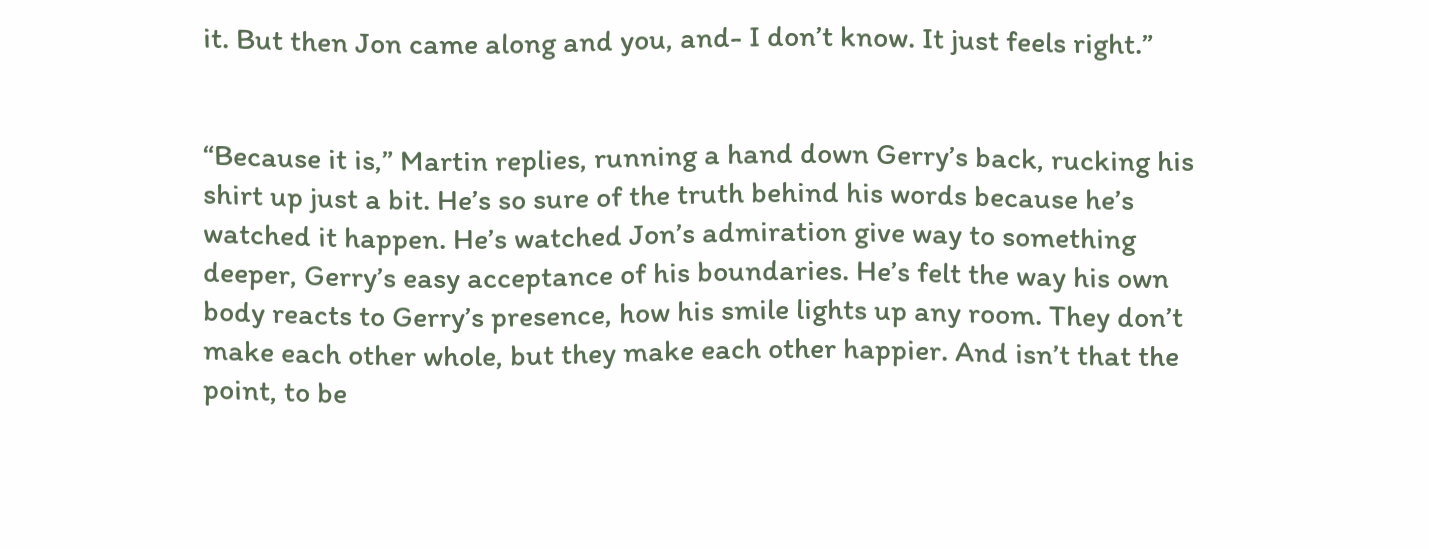it. But then Jon came along and you, and- I don’t know. It just feels right.”


“Because it is,” Martin replies, running a hand down Gerry’s back, rucking his shirt up just a bit. He’s so sure of the truth behind his words because he’s watched it happen. He’s watched Jon’s admiration give way to something deeper, Gerry’s easy acceptance of his boundaries. He’s felt the way his own body reacts to Gerry’s presence, how his smile lights up any room. They don’t make each other whole, but they make each other happier. And isn’t that the point, to be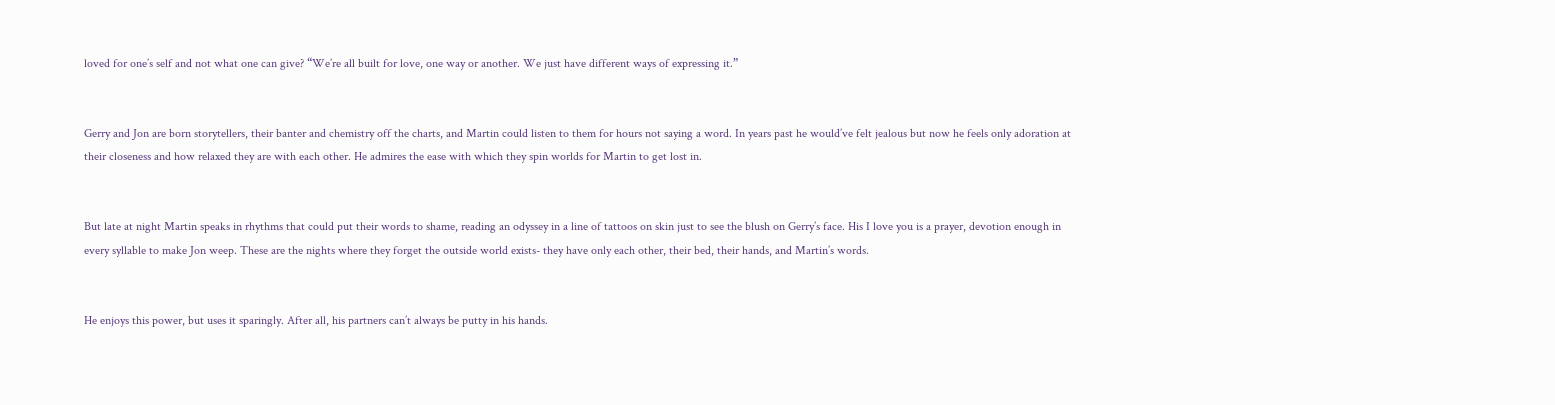loved for one’s self and not what one can give? “We’re all built for love, one way or another. We just have different ways of expressing it.”


Gerry and Jon are born storytellers, their banter and chemistry off the charts, and Martin could listen to them for hours not saying a word. In years past he would’ve felt jealous but now he feels only adoration at their closeness and how relaxed they are with each other. He admires the ease with which they spin worlds for Martin to get lost in.


But late at night Martin speaks in rhythms that could put their words to shame, reading an odyssey in a line of tattoos on skin just to see the blush on Gerry’s face. His I love you is a prayer, devotion enough in every syllable to make Jon weep. These are the nights where they forget the outside world exists- they have only each other, their bed, their hands, and Martin’s words.


He enjoys this power, but uses it sparingly. After all, his partners can’t always be putty in his hands.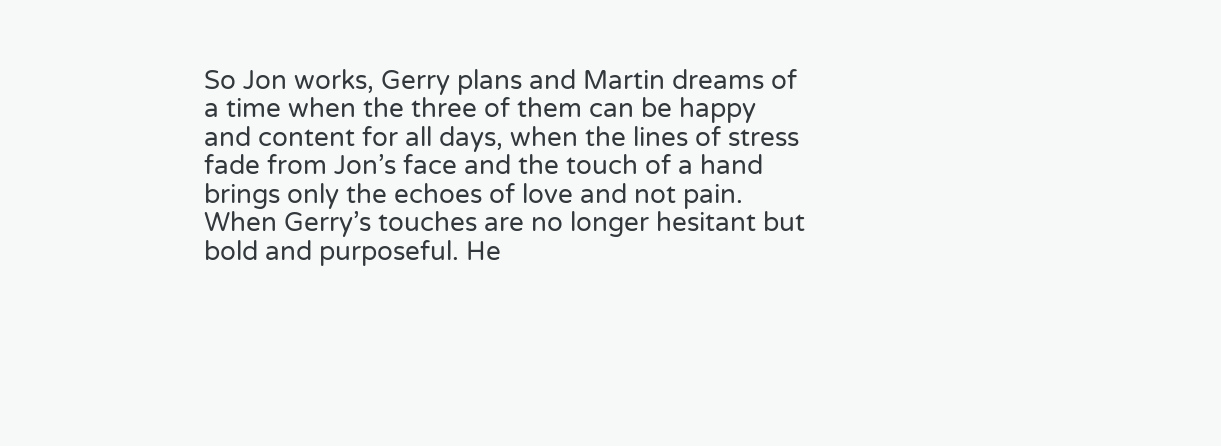So Jon works, Gerry plans and Martin dreams of a time when the three of them can be happy and content for all days, when the lines of stress fade from Jon’s face and the touch of a hand brings only the echoes of love and not pain. When Gerry’s touches are no longer hesitant but bold and purposeful. He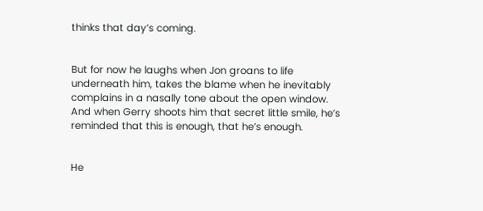thinks that day’s coming.


But for now he laughs when Jon groans to life underneath him, takes the blame when he inevitably complains in a nasally tone about the open window. And when Gerry shoots him that secret little smile, he’s reminded that this is enough, that he’s enough.


He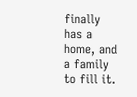finally has a home, and a family to fill it.